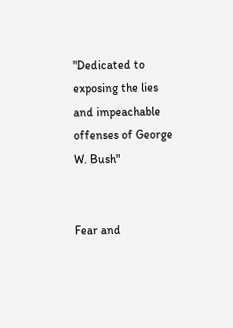"Dedicated to exposing the lies and impeachable offenses of George W. Bush"


Fear and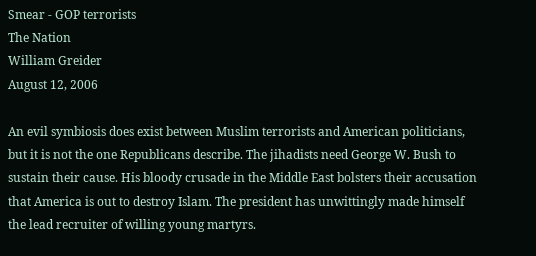Smear - GOP terrorists
The Nation
William Greider
August 12, 2006

An evil symbiosis does exist between Muslim terrorists and American politicians, but it is not the one Republicans describe. The jihadists need George W. Bush to sustain their cause. His bloody crusade in the Middle East bolsters their accusation that America is out to destroy Islam. The president has unwittingly made himself the lead recruiter of willing young martyrs.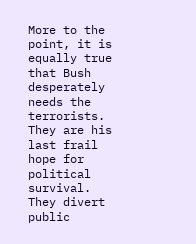More to the point, it is equally true that Bush desperately needs the terrorists. They are his last frail hope for political survival. They divert public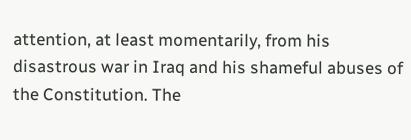attention, at least momentarily, from his disastrous war in Iraq and his shameful abuses of the Constitution. The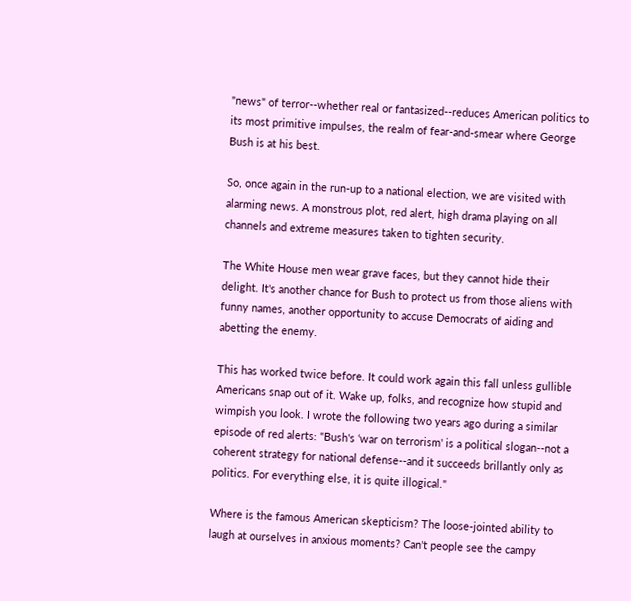"news" of terror--whether real or fantasized--reduces American politics to its most primitive impulses, the realm of fear-and-smear where George Bush is at his best.

So, once again in the run-up to a national election, we are visited with alarming news. A monstrous plot, red alert, high drama playing on all channels and extreme measures taken to tighten security.

The White House men wear grave faces, but they cannot hide their delight. It's another chance for Bush to protect us from those aliens with funny names, another opportunity to accuse Democrats of aiding and abetting the enemy.

This has worked twice before. It could work again this fall unless gullible Americans snap out of it. Wake up, folks, and recognize how stupid and wimpish you look. I wrote the following two years ago during a similar episode of red alerts: "Bush's ‘war on terrorism' is a political slogan--not a coherent strategy for national defense--and it succeeds brillantly only as politics. For everything else, it is quite illogical."

Where is the famous American skepticism? The loose-jointed ability to laugh at ourselves in anxious moments? Can't people see the campy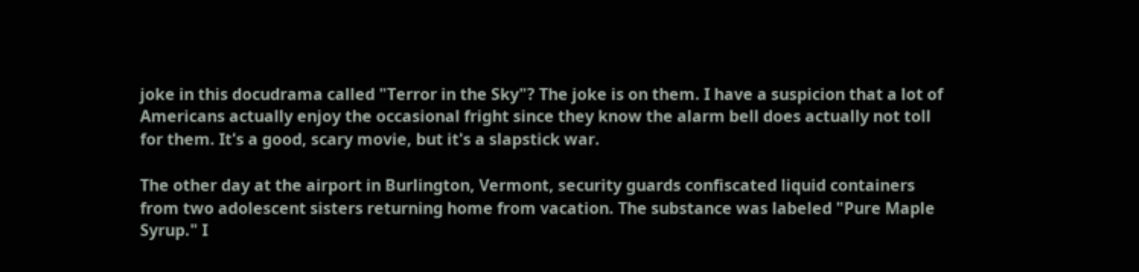joke in this docudrama called "Terror in the Sky"? The joke is on them. I have a suspicion that a lot of Americans actually enjoy the occasional fright since they know the alarm bell does actually not toll for them. It's a good, scary movie, but it's a slapstick war.

The other day at the airport in Burlington, Vermont, security guards confiscated liquid containers from two adolescent sisters returning home from vacation. The substance was labeled "Pure Maple Syrup." I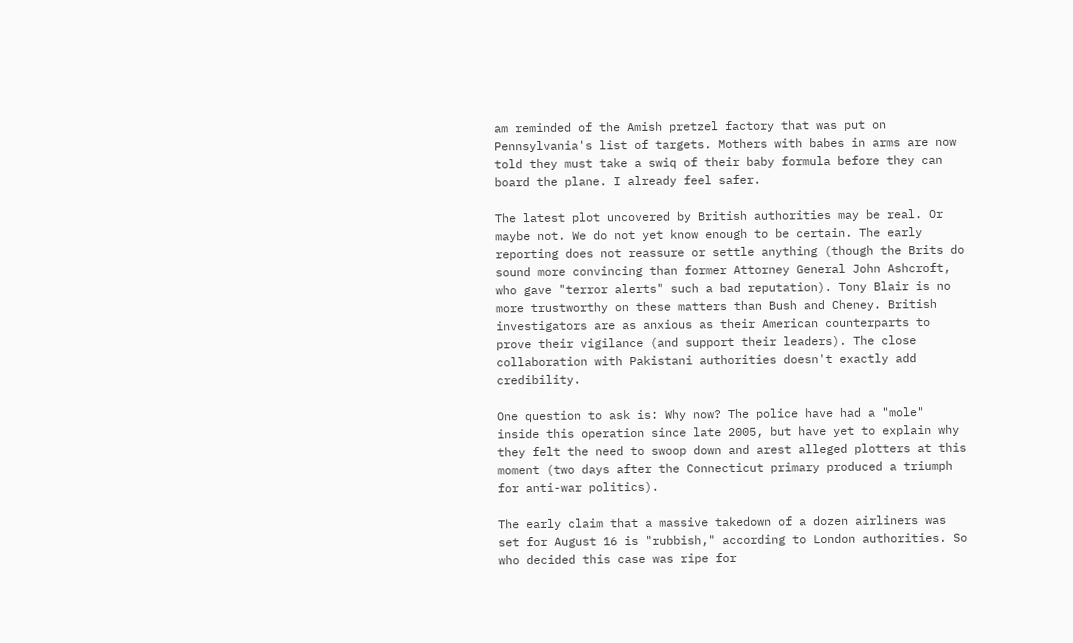am reminded of the Amish pretzel factory that was put on Pennsylvania's list of targets. Mothers with babes in arms are now told they must take a swiq of their baby formula before they can board the plane. I already feel safer.

The latest plot uncovered by British authorities may be real. Or maybe not. We do not yet know enough to be certain. The early reporting does not reassure or settle anything (though the Brits do sound more convincing than former Attorney General John Ashcroft, who gave "terror alerts" such a bad reputation). Tony Blair is no more trustworthy on these matters than Bush and Cheney. British investigators are as anxious as their American counterparts to prove their vigilance (and support their leaders). The close collaboration with Pakistani authorities doesn't exactly add credibility.

One question to ask is: Why now? The police have had a "mole" inside this operation since late 2005, but have yet to explain why they felt the need to swoop down and arest alleged plotters at this moment (two days after the Connecticut primary produced a triumph for anti-war politics).

The early claim that a massive takedown of a dozen airliners was set for August 16 is "rubbish," according to London authorities. So who decided this case was ripe for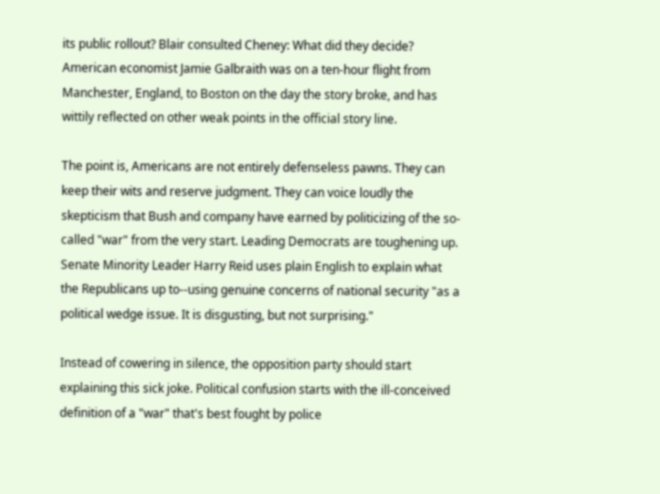its public rollout? Blair consulted Cheney: What did they decide? American economist Jamie Galbraith was on a ten-hour flight from Manchester, England, to Boston on the day the story broke, and has wittily reflected on other weak points in the official story line.

The point is, Americans are not entirely defenseless pawns. They can keep their wits and reserve judgment. They can voice loudly the skepticism that Bush and company have earned by politicizing of the so-called "war" from the very start. Leading Democrats are toughening up. Senate Minority Leader Harry Reid uses plain English to explain what the Republicans up to--using genuine concerns of national security "as a political wedge issue. It is disgusting, but not surprising."

Instead of cowering in silence, the opposition party should start explaining this sick joke. Political confusion starts with the ill-conceived definition of a "war" that's best fought by police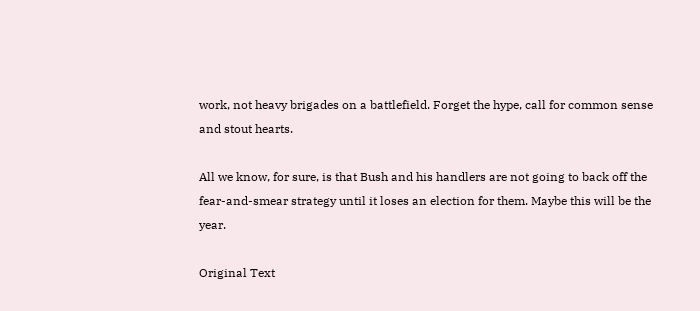work, not heavy brigades on a battlefield. Forget the hype, call for common sense and stout hearts.

All we know, for sure, is that Bush and his handlers are not going to back off the fear-and-smear strategy until it loses an election for them. Maybe this will be the year.

Original Text